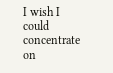I wish I could concentrate on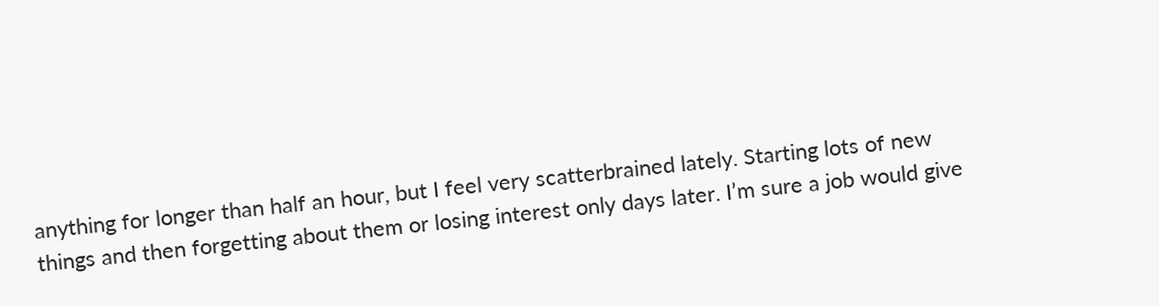anything for longer than half an hour, but I feel very scatterbrained lately. Starting lots of new things and then forgetting about them or losing interest only days later. I’m sure a job would give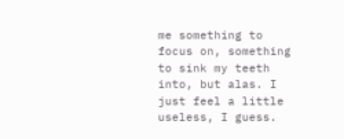me something to focus on, something to sink my teeth into, but alas. I just feel a little useless, I guess.